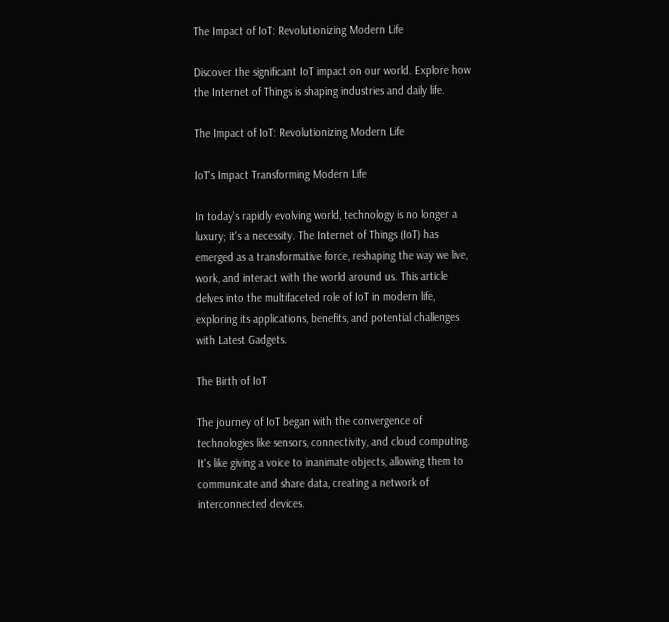The Impact of IoT: Revolutionizing Modern Life

Discover the significant IoT impact on our world. Explore how the Internet of Things is shaping industries and daily life.

The Impact of IoT: Revolutionizing Modern Life

IoT's Impact Transforming Modern Life

In today's rapidly evolving world, technology is no longer a luxury; it's a necessity. The Internet of Things (IoT) has emerged as a transformative force, reshaping the way we live, work, and interact with the world around us. This article delves into the multifaceted role of IoT in modern life, exploring its applications, benefits, and potential challenges with Latest Gadgets.

The Birth of IoT

The journey of IoT began with the convergence of technologies like sensors, connectivity, and cloud computing. It's like giving a voice to inanimate objects, allowing them to communicate and share data, creating a network of interconnected devices.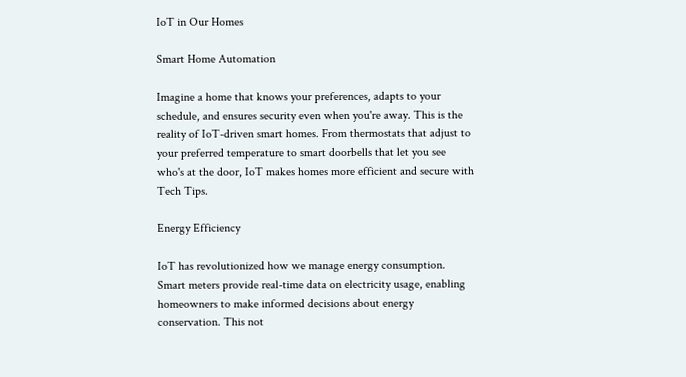IoT in Our Homes

Smart Home Automation

Imagine a home that knows your preferences, adapts to your schedule, and ensures security even when you're away. This is the reality of IoT-driven smart homes. From thermostats that adjust to your preferred temperature to smart doorbells that let you see who's at the door, IoT makes homes more efficient and secure with Tech Tips.

Energy Efficiency

IoT has revolutionized how we manage energy consumption. Smart meters provide real-time data on electricity usage, enabling homeowners to make informed decisions about energy conservation. This not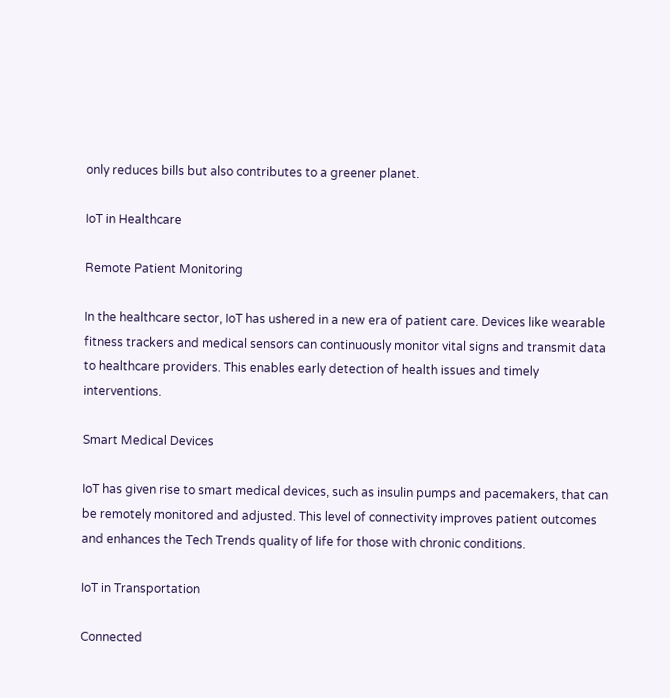only reduces bills but also contributes to a greener planet.

IoT in Healthcare

Remote Patient Monitoring

In the healthcare sector, IoT has ushered in a new era of patient care. Devices like wearable fitness trackers and medical sensors can continuously monitor vital signs and transmit data to healthcare providers. This enables early detection of health issues and timely interventions.

Smart Medical Devices

IoT has given rise to smart medical devices, such as insulin pumps and pacemakers, that can be remotely monitored and adjusted. This level of connectivity improves patient outcomes and enhances the Tech Trends quality of life for those with chronic conditions.

IoT in Transportation

Connected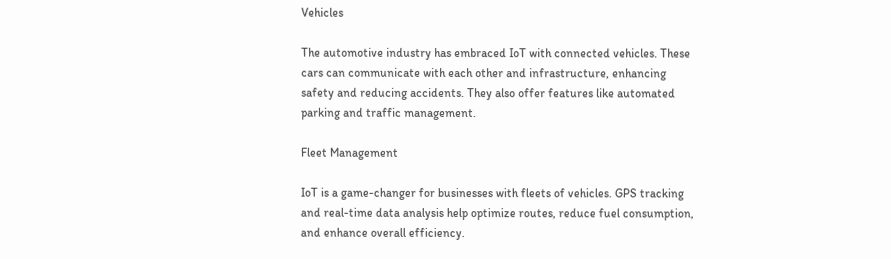Vehicles

The automotive industry has embraced IoT with connected vehicles. These cars can communicate with each other and infrastructure, enhancing safety and reducing accidents. They also offer features like automated parking and traffic management.

Fleet Management

IoT is a game-changer for businesses with fleets of vehicles. GPS tracking and real-time data analysis help optimize routes, reduce fuel consumption, and enhance overall efficiency.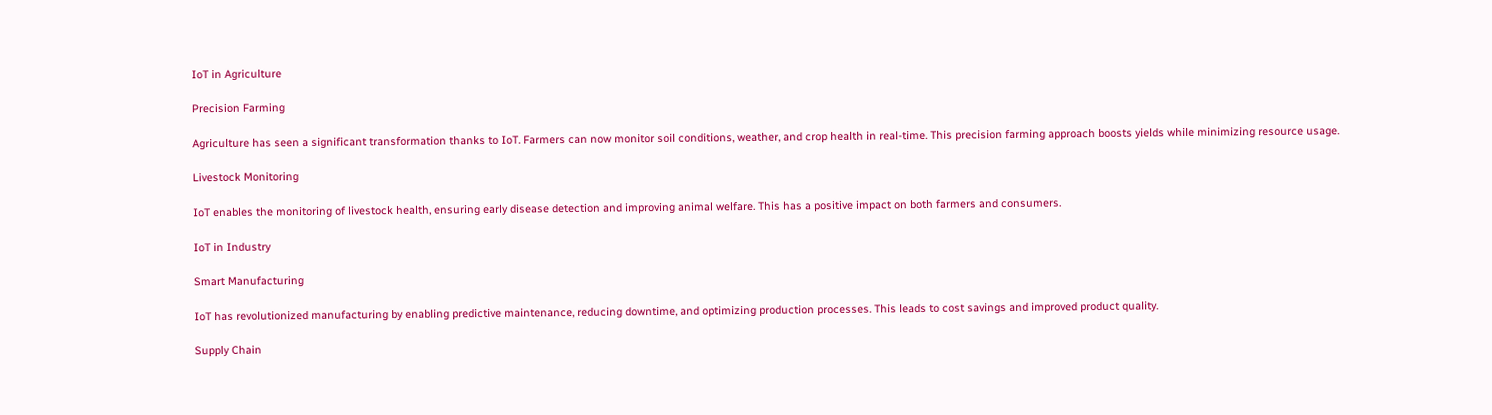IoT in Agriculture

Precision Farming

Agriculture has seen a significant transformation thanks to IoT. Farmers can now monitor soil conditions, weather, and crop health in real-time. This precision farming approach boosts yields while minimizing resource usage.

Livestock Monitoring

IoT enables the monitoring of livestock health, ensuring early disease detection and improving animal welfare. This has a positive impact on both farmers and consumers.

IoT in Industry

Smart Manufacturing

IoT has revolutionized manufacturing by enabling predictive maintenance, reducing downtime, and optimizing production processes. This leads to cost savings and improved product quality.

Supply Chain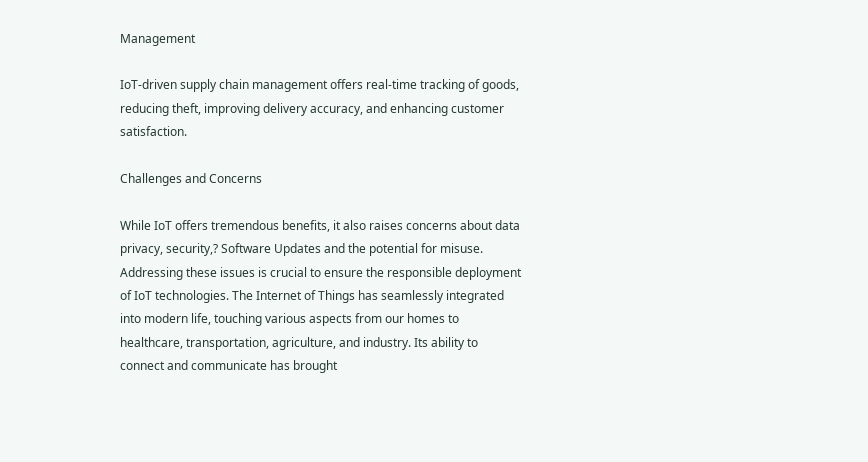Management

IoT-driven supply chain management offers real-time tracking of goods, reducing theft, improving delivery accuracy, and enhancing customer satisfaction.

Challenges and Concerns

While IoT offers tremendous benefits, it also raises concerns about data privacy, security,? Software Updates and the potential for misuse. Addressing these issues is crucial to ensure the responsible deployment of IoT technologies. The Internet of Things has seamlessly integrated into modern life, touching various aspects from our homes to healthcare, transportation, agriculture, and industry. Its ability to connect and communicate has brought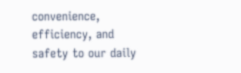convenience, efficiency, and safety to our daily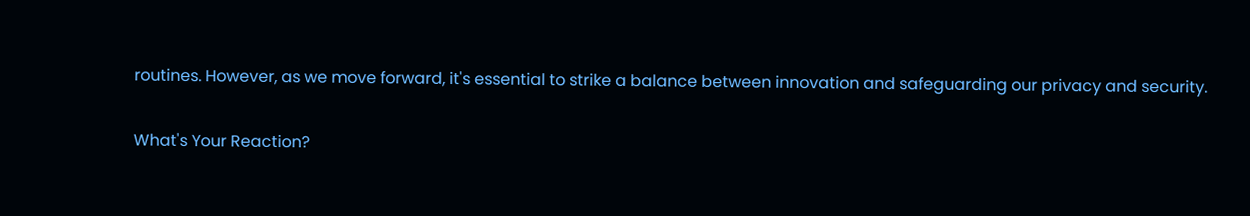routines. However, as we move forward, it's essential to strike a balance between innovation and safeguarding our privacy and security.

What's Your Reaction?